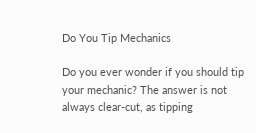Do You Tip Mechanics

Do you ever wonder if you should tip your mechanic? The answer is not always clear-cut, as tipping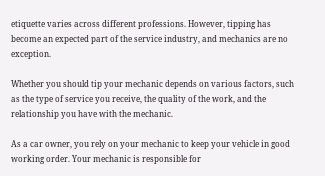etiquette varies across different professions. However, tipping has become an expected part of the service industry, and mechanics are no exception.

Whether you should tip your mechanic depends on various factors, such as the type of service you receive, the quality of the work, and the relationship you have with the mechanic.

As a car owner, you rely on your mechanic to keep your vehicle in good working order. Your mechanic is responsible for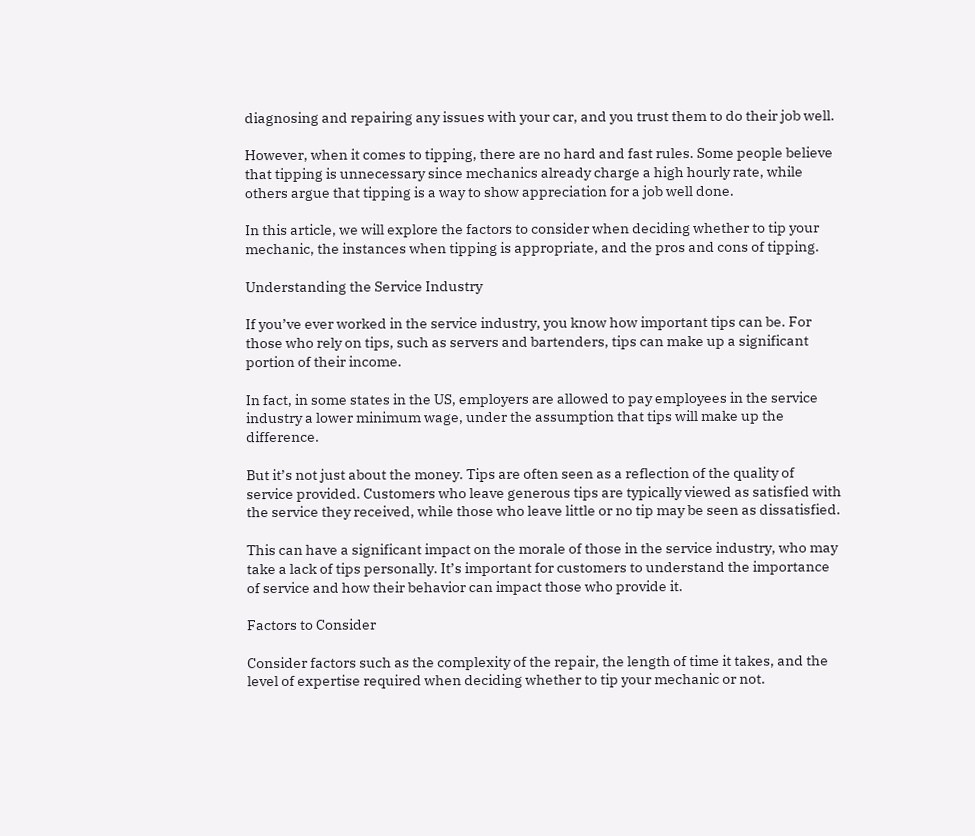diagnosing and repairing any issues with your car, and you trust them to do their job well.

However, when it comes to tipping, there are no hard and fast rules. Some people believe that tipping is unnecessary since mechanics already charge a high hourly rate, while others argue that tipping is a way to show appreciation for a job well done.

In this article, we will explore the factors to consider when deciding whether to tip your mechanic, the instances when tipping is appropriate, and the pros and cons of tipping.

Understanding the Service Industry

If you’ve ever worked in the service industry, you know how important tips can be. For those who rely on tips, such as servers and bartenders, tips can make up a significant portion of their income.

In fact, in some states in the US, employers are allowed to pay employees in the service industry a lower minimum wage, under the assumption that tips will make up the difference.

But it’s not just about the money. Tips are often seen as a reflection of the quality of service provided. Customers who leave generous tips are typically viewed as satisfied with the service they received, while those who leave little or no tip may be seen as dissatisfied.

This can have a significant impact on the morale of those in the service industry, who may take a lack of tips personally. It’s important for customers to understand the importance of service and how their behavior can impact those who provide it.

Factors to Consider

Consider factors such as the complexity of the repair, the length of time it takes, and the level of expertise required when deciding whether to tip your mechanic or not.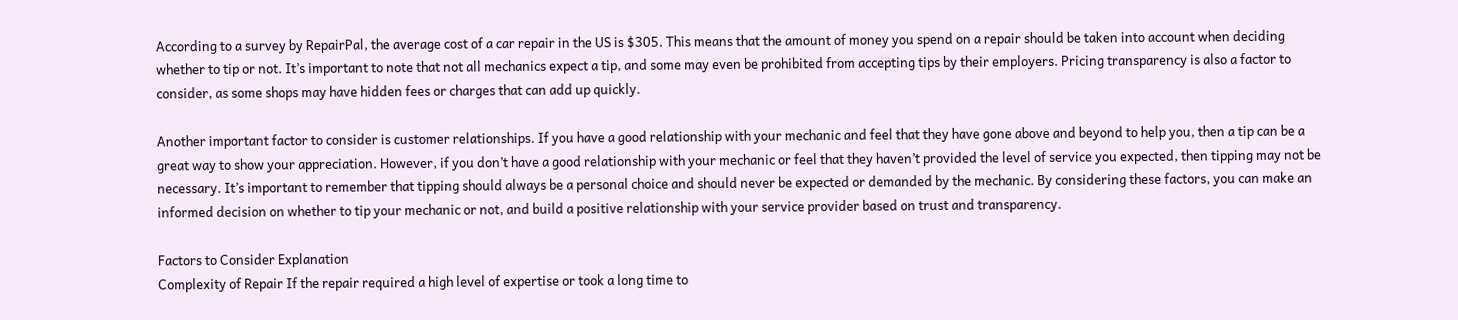According to a survey by RepairPal, the average cost of a car repair in the US is $305. This means that the amount of money you spend on a repair should be taken into account when deciding whether to tip or not. It’s important to note that not all mechanics expect a tip, and some may even be prohibited from accepting tips by their employers. Pricing transparency is also a factor to consider, as some shops may have hidden fees or charges that can add up quickly.

Another important factor to consider is customer relationships. If you have a good relationship with your mechanic and feel that they have gone above and beyond to help you, then a tip can be a great way to show your appreciation. However, if you don’t have a good relationship with your mechanic or feel that they haven’t provided the level of service you expected, then tipping may not be necessary. It’s important to remember that tipping should always be a personal choice and should never be expected or demanded by the mechanic. By considering these factors, you can make an informed decision on whether to tip your mechanic or not, and build a positive relationship with your service provider based on trust and transparency.

Factors to Consider Explanation
Complexity of Repair If the repair required a high level of expertise or took a long time to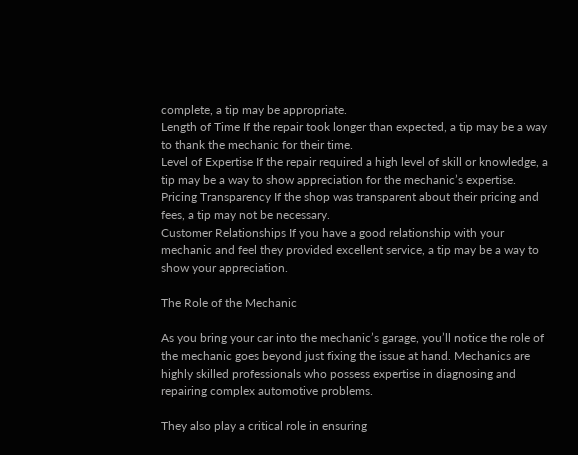complete, a tip may be appropriate.
Length of Time If the repair took longer than expected, a tip may be a way to thank the mechanic for their time.
Level of Expertise If the repair required a high level of skill or knowledge, a tip may be a way to show appreciation for the mechanic’s expertise.
Pricing Transparency If the shop was transparent about their pricing and fees, a tip may not be necessary.
Customer Relationships If you have a good relationship with your mechanic and feel they provided excellent service, a tip may be a way to show your appreciation.

The Role of the Mechanic

As you bring your car into the mechanic’s garage, you’ll notice the role of the mechanic goes beyond just fixing the issue at hand. Mechanics are highly skilled professionals who possess expertise in diagnosing and repairing complex automotive problems.

They also play a critical role in ensuring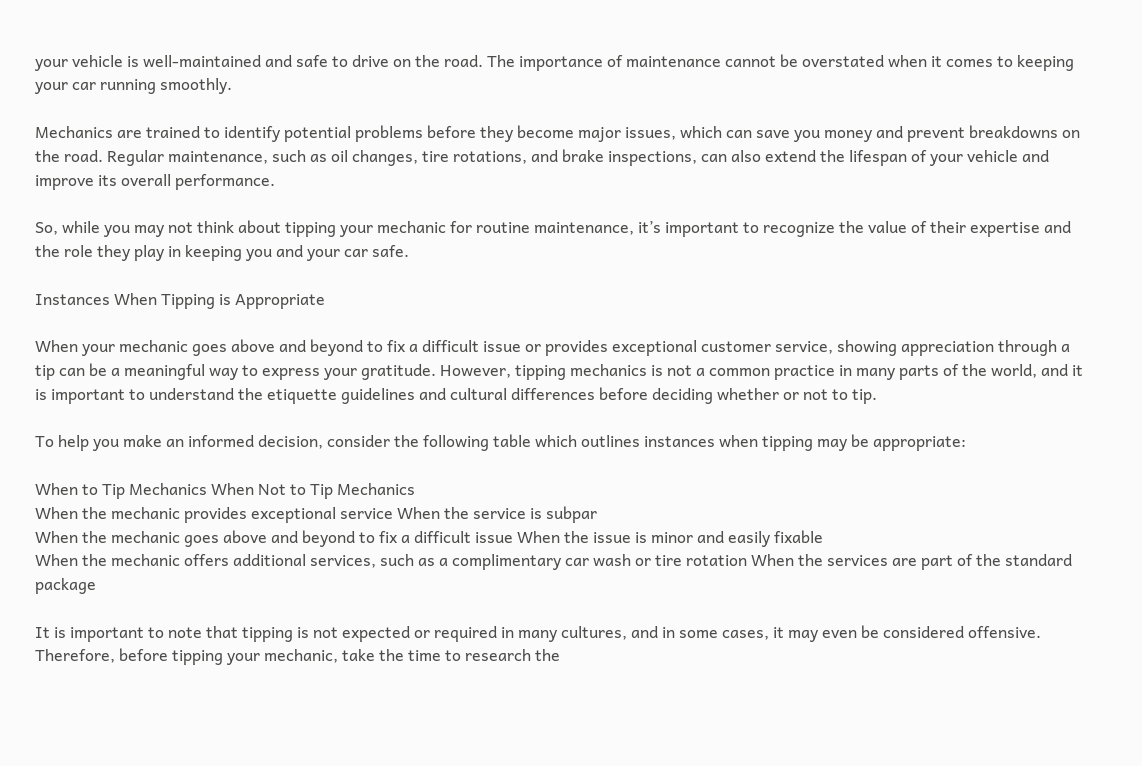your vehicle is well-maintained and safe to drive on the road. The importance of maintenance cannot be overstated when it comes to keeping your car running smoothly.

Mechanics are trained to identify potential problems before they become major issues, which can save you money and prevent breakdowns on the road. Regular maintenance, such as oil changes, tire rotations, and brake inspections, can also extend the lifespan of your vehicle and improve its overall performance.

So, while you may not think about tipping your mechanic for routine maintenance, it’s important to recognize the value of their expertise and the role they play in keeping you and your car safe.

Instances When Tipping is Appropriate

When your mechanic goes above and beyond to fix a difficult issue or provides exceptional customer service, showing appreciation through a tip can be a meaningful way to express your gratitude. However, tipping mechanics is not a common practice in many parts of the world, and it is important to understand the etiquette guidelines and cultural differences before deciding whether or not to tip.

To help you make an informed decision, consider the following table which outlines instances when tipping may be appropriate:

When to Tip Mechanics When Not to Tip Mechanics
When the mechanic provides exceptional service When the service is subpar
When the mechanic goes above and beyond to fix a difficult issue When the issue is minor and easily fixable
When the mechanic offers additional services, such as a complimentary car wash or tire rotation When the services are part of the standard package

It is important to note that tipping is not expected or required in many cultures, and in some cases, it may even be considered offensive. Therefore, before tipping your mechanic, take the time to research the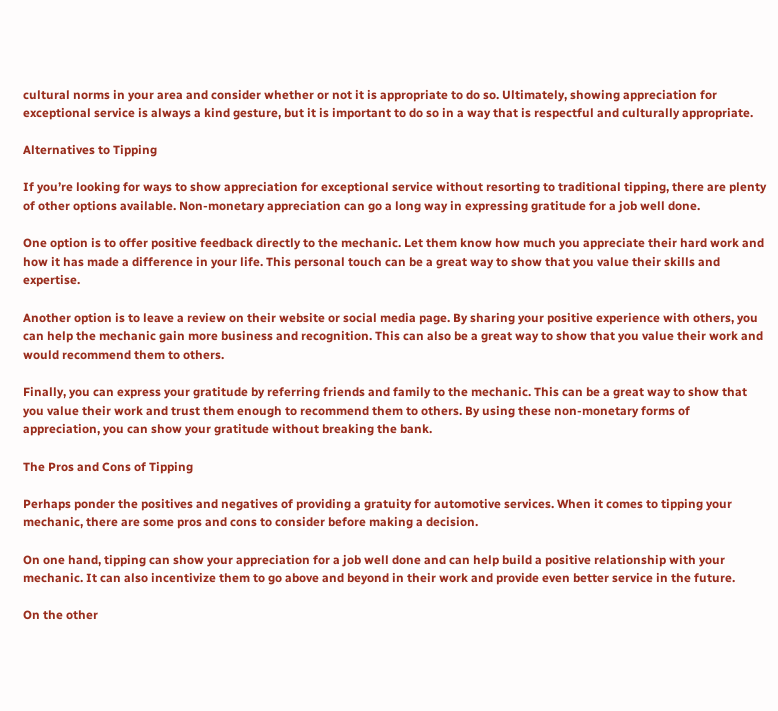cultural norms in your area and consider whether or not it is appropriate to do so. Ultimately, showing appreciation for exceptional service is always a kind gesture, but it is important to do so in a way that is respectful and culturally appropriate.

Alternatives to Tipping

If you’re looking for ways to show appreciation for exceptional service without resorting to traditional tipping, there are plenty of other options available. Non-monetary appreciation can go a long way in expressing gratitude for a job well done.

One option is to offer positive feedback directly to the mechanic. Let them know how much you appreciate their hard work and how it has made a difference in your life. This personal touch can be a great way to show that you value their skills and expertise.

Another option is to leave a review on their website or social media page. By sharing your positive experience with others, you can help the mechanic gain more business and recognition. This can also be a great way to show that you value their work and would recommend them to others.

Finally, you can express your gratitude by referring friends and family to the mechanic. This can be a great way to show that you value their work and trust them enough to recommend them to others. By using these non-monetary forms of appreciation, you can show your gratitude without breaking the bank.

The Pros and Cons of Tipping

Perhaps ponder the positives and negatives of providing a gratuity for automotive services. When it comes to tipping your mechanic, there are some pros and cons to consider before making a decision.

On one hand, tipping can show your appreciation for a job well done and can help build a positive relationship with your mechanic. It can also incentivize them to go above and beyond in their work and provide even better service in the future.

On the other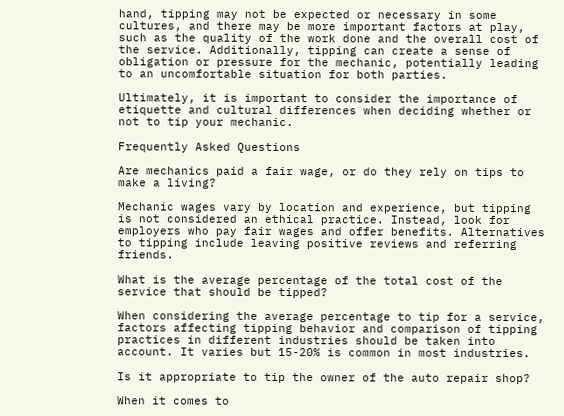hand, tipping may not be expected or necessary in some cultures, and there may be more important factors at play, such as the quality of the work done and the overall cost of the service. Additionally, tipping can create a sense of obligation or pressure for the mechanic, potentially leading to an uncomfortable situation for both parties.

Ultimately, it is important to consider the importance of etiquette and cultural differences when deciding whether or not to tip your mechanic.

Frequently Asked Questions

Are mechanics paid a fair wage, or do they rely on tips to make a living?

Mechanic wages vary by location and experience, but tipping is not considered an ethical practice. Instead, look for employers who pay fair wages and offer benefits. Alternatives to tipping include leaving positive reviews and referring friends.

What is the average percentage of the total cost of the service that should be tipped?

When considering the average percentage to tip for a service, factors affecting tipping behavior and comparison of tipping practices in different industries should be taken into account. It varies but 15-20% is common in most industries.

Is it appropriate to tip the owner of the auto repair shop?

When it comes to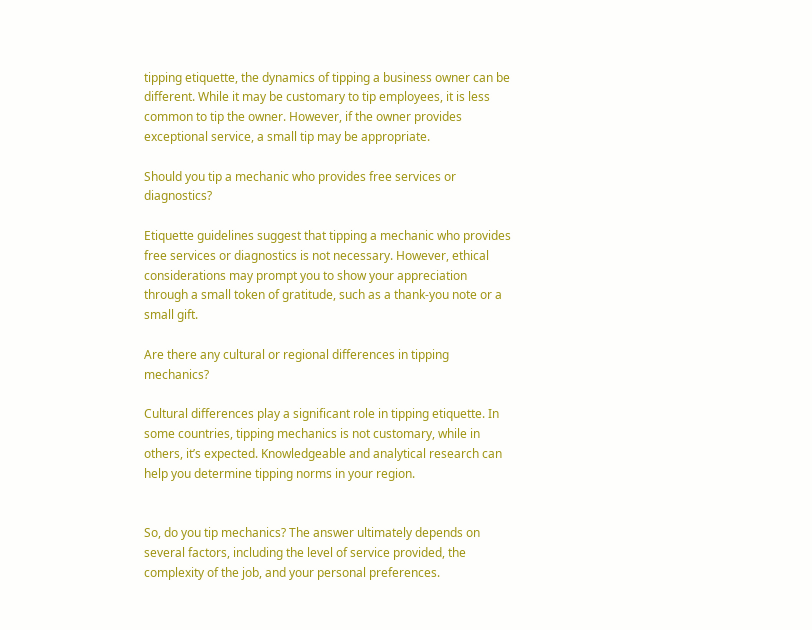tipping etiquette, the dynamics of tipping a business owner can be different. While it may be customary to tip employees, it is less common to tip the owner. However, if the owner provides exceptional service, a small tip may be appropriate.

Should you tip a mechanic who provides free services or diagnostics?

Etiquette guidelines suggest that tipping a mechanic who provides free services or diagnostics is not necessary. However, ethical considerations may prompt you to show your appreciation through a small token of gratitude, such as a thank-you note or a small gift.

Are there any cultural or regional differences in tipping mechanics?

Cultural differences play a significant role in tipping etiquette. In some countries, tipping mechanics is not customary, while in others, it’s expected. Knowledgeable and analytical research can help you determine tipping norms in your region.


So, do you tip mechanics? The answer ultimately depends on several factors, including the level of service provided, the complexity of the job, and your personal preferences.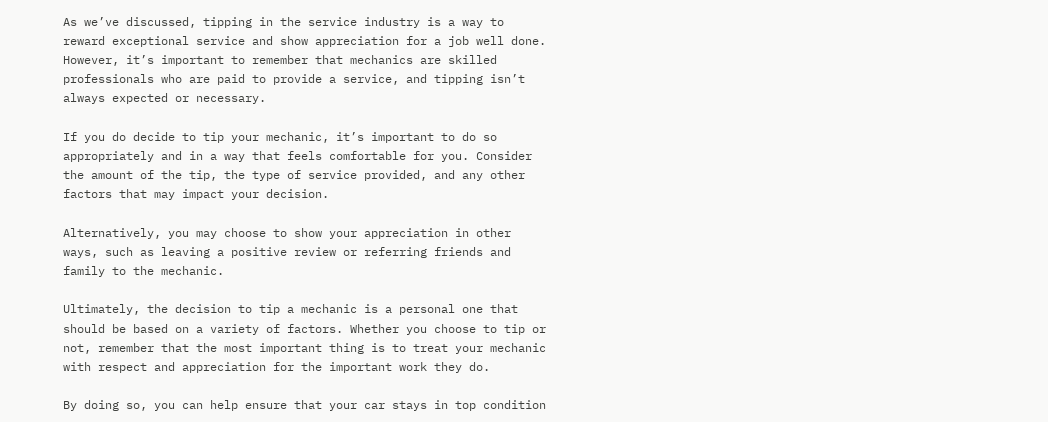As we’ve discussed, tipping in the service industry is a way to reward exceptional service and show appreciation for a job well done. However, it’s important to remember that mechanics are skilled professionals who are paid to provide a service, and tipping isn’t always expected or necessary.

If you do decide to tip your mechanic, it’s important to do so appropriately and in a way that feels comfortable for you. Consider the amount of the tip, the type of service provided, and any other factors that may impact your decision.

Alternatively, you may choose to show your appreciation in other ways, such as leaving a positive review or referring friends and family to the mechanic.

Ultimately, the decision to tip a mechanic is a personal one that should be based on a variety of factors. Whether you choose to tip or not, remember that the most important thing is to treat your mechanic with respect and appreciation for the important work they do.

By doing so, you can help ensure that your car stays in top condition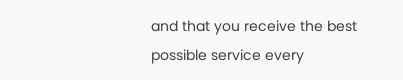and that you receive the best possible service every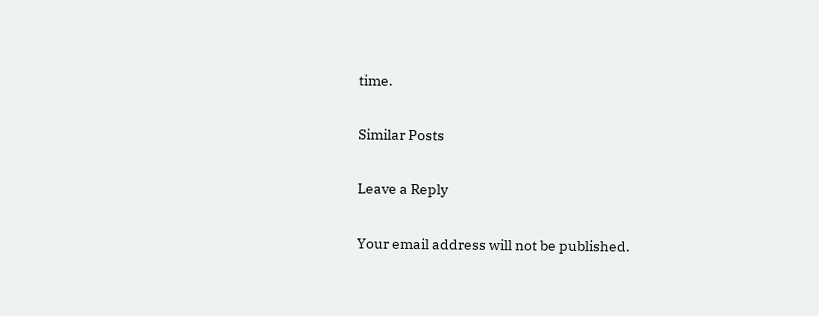time.

Similar Posts

Leave a Reply

Your email address will not be published.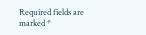Required fields are marked *